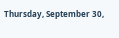Thursday, September 30,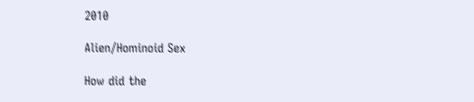2010

Alien/Hominoid Sex

How did the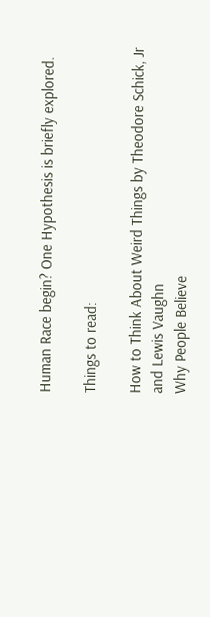Human Race begin? One Hypothesis is briefly explored.

Things to read:

How to Think About Weird Things by Theodore Schick, Jr and Lewis Vaughn
Why People Believe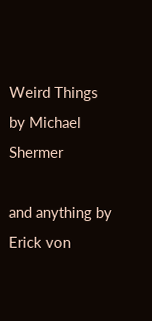Weird Things by Michael Shermer

and anything by Erick von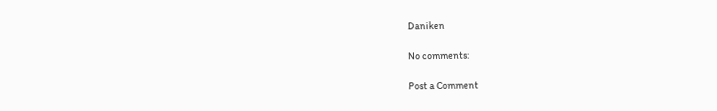Daniken

No comments:

Post a Comment